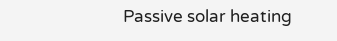Passive solar heating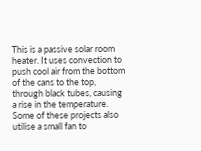This is a passive solar room heater. It uses convection to push cool air from the bottom of the cans to the top, through black tubes, causing a rise in the temperature. Some of these projects also utilise a small fan to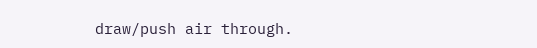draw/push air through.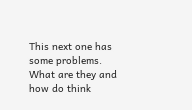This next one has some problems. What are they and how do think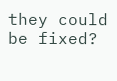they could be fixed?